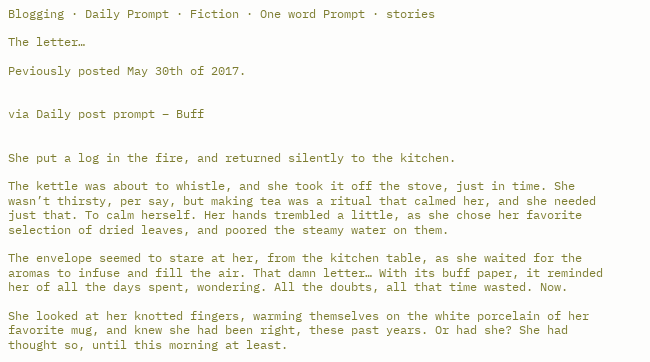Blogging · Daily Prompt · Fiction · One word Prompt · stories

The letter…

Peviously posted May 30th of 2017.


via Daily post prompt – Buff


She put a log in the fire, and returned silently to the kitchen.

The kettle was about to whistle, and she took it off the stove, just in time. She wasn’t thirsty, per say, but making tea was a ritual that calmed her, and she needed just that. To calm herself. Her hands trembled a little, as she chose her favorite selection of dried leaves, and poored the steamy water on them.

The envelope seemed to stare at her, from the kitchen table, as she waited for the aromas to infuse and fill the air. That damn letter… With its buff paper, it reminded her of all the days spent, wondering. All the doubts, all that time wasted. Now.

She looked at her knotted fingers, warming themselves on the white porcelain of her favorite mug, and knew she had been right, these past years. Or had she? She had thought so, until this morning at least.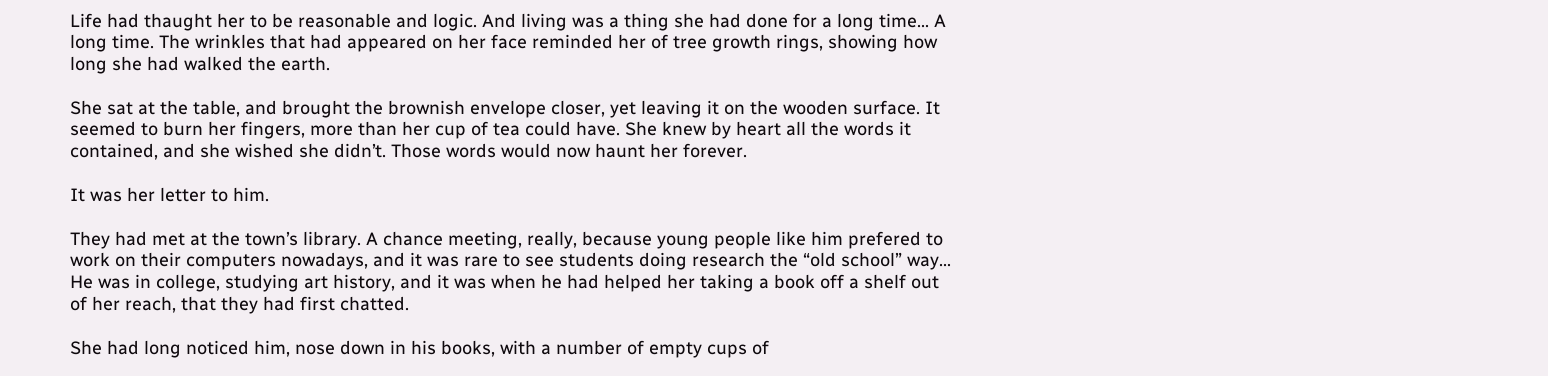Life had thaught her to be reasonable and logic. And living was a thing she had done for a long time… A long time. The wrinkles that had appeared on her face reminded her of tree growth rings, showing how long she had walked the earth.

She sat at the table, and brought the brownish envelope closer, yet leaving it on the wooden surface. It seemed to burn her fingers, more than her cup of tea could have. She knew by heart all the words it contained, and she wished she didn’t. Those words would now haunt her forever.

It was her letter to him.

They had met at the town’s library. A chance meeting, really, because young people like him prefered to work on their computers nowadays, and it was rare to see students doing research the “old school” way… He was in college, studying art history, and it was when he had helped her taking a book off a shelf out of her reach, that they had first chatted.

She had long noticed him, nose down in his books, with a number of empty cups of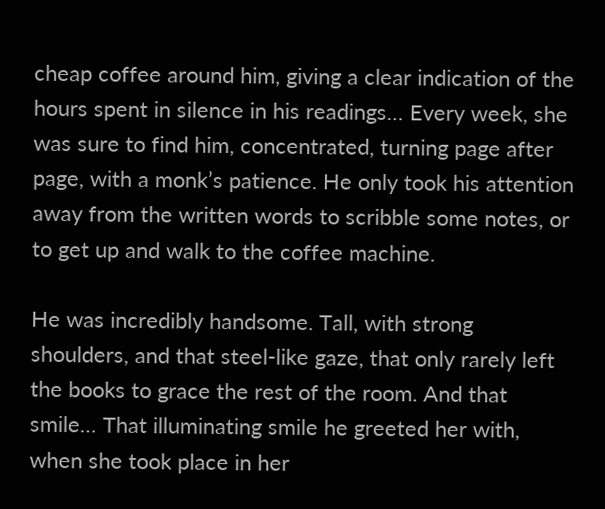cheap coffee around him, giving a clear indication of the hours spent in silence in his readings… Every week, she was sure to find him, concentrated, turning page after page, with a monk’s patience. He only took his attention away from the written words to scribble some notes, or to get up and walk to the coffee machine.

He was incredibly handsome. Tall, with strong shoulders, and that steel-like gaze, that only rarely left the books to grace the rest of the room. And that smile… That illuminating smile he greeted her with, when she took place in her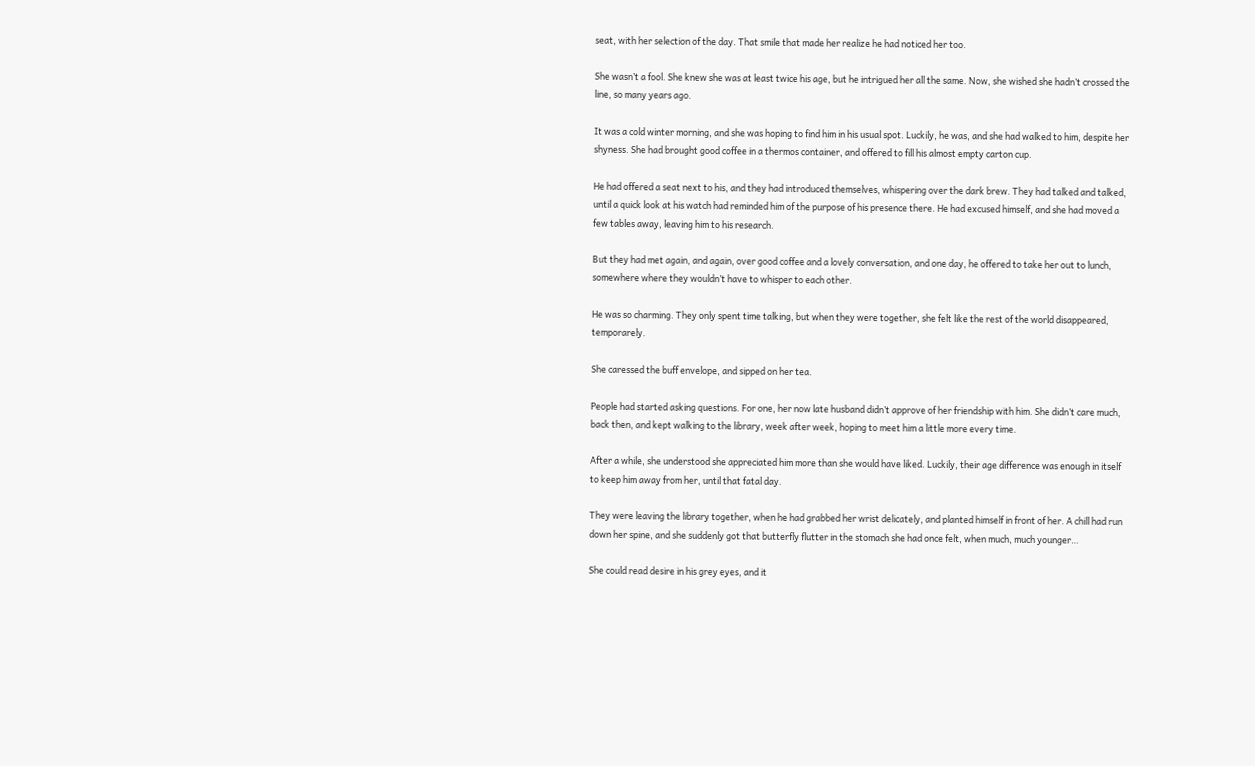seat, with her selection of the day. That smile that made her realize he had noticed her too.

She wasn’t a fool. She knew she was at least twice his age, but he intrigued her all the same. Now, she wished she hadn’t crossed the line, so many years ago.

It was a cold winter morning, and she was hoping to find him in his usual spot. Luckily, he was, and she had walked to him, despite her shyness. She had brought good coffee in a thermos container, and offered to fill his almost empty carton cup.

He had offered a seat next to his, and they had introduced themselves, whispering over the dark brew. They had talked and talked, until a quick look at his watch had reminded him of the purpose of his presence there. He had excused himself, and she had moved a few tables away, leaving him to his research.

But they had met again, and again, over good coffee and a lovely conversation, and one day, he offered to take her out to lunch, somewhere where they wouldn’t have to whisper to each other.

He was so charming. They only spent time talking, but when they were together, she felt like the rest of the world disappeared, temporarely.

She caressed the buff envelope, and sipped on her tea.

People had started asking questions. For one, her now late husband didn’t approve of her friendship with him. She didn’t care much, back then, and kept walking to the library, week after week, hoping to meet him a little more every time.

After a while, she understood she appreciated him more than she would have liked. Luckily, their age difference was enough in itself to keep him away from her, until that fatal day.

They were leaving the library together, when he had grabbed her wrist delicately, and planted himself in front of her. A chill had run down her spine, and she suddenly got that butterfly flutter in the stomach she had once felt, when much, much younger…

She could read desire in his grey eyes, and it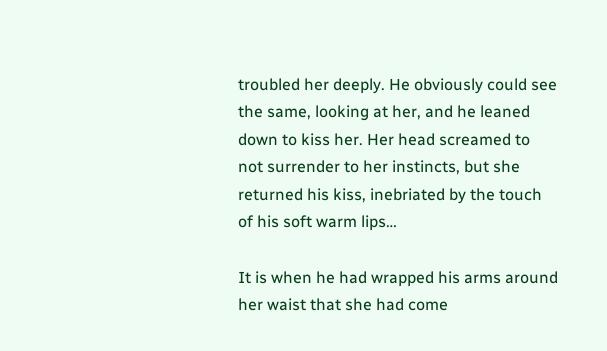troubled her deeply. He obviously could see the same, looking at her, and he leaned down to kiss her. Her head screamed to not surrender to her instincts, but she returned his kiss, inebriated by the touch of his soft warm lips…

It is when he had wrapped his arms around her waist that she had come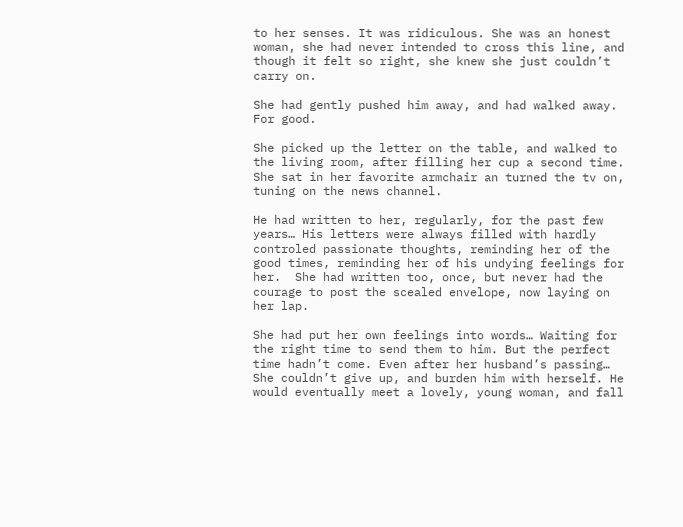to her senses. It was ridiculous. She was an honest woman, she had never intended to cross this line, and though it felt so right, she knew she just couldn’t carry on.

She had gently pushed him away, and had walked away. For good.

She picked up the letter on the table, and walked to the living room, after filling her cup a second time. She sat in her favorite armchair an turned the tv on, tuning on the news channel.

He had written to her, regularly, for the past few years… His letters were always filled with hardly controled passionate thoughts, reminding her of the good times, reminding her of his undying feelings for her.  She had written too, once, but never had the courage to post the scealed envelope, now laying on her lap.

She had put her own feelings into words… Waiting for the right time to send them to him. But the perfect time hadn’t come. Even after her husband’s passing… She couldn’t give up, and burden him with herself. He would eventually meet a lovely, young woman, and fall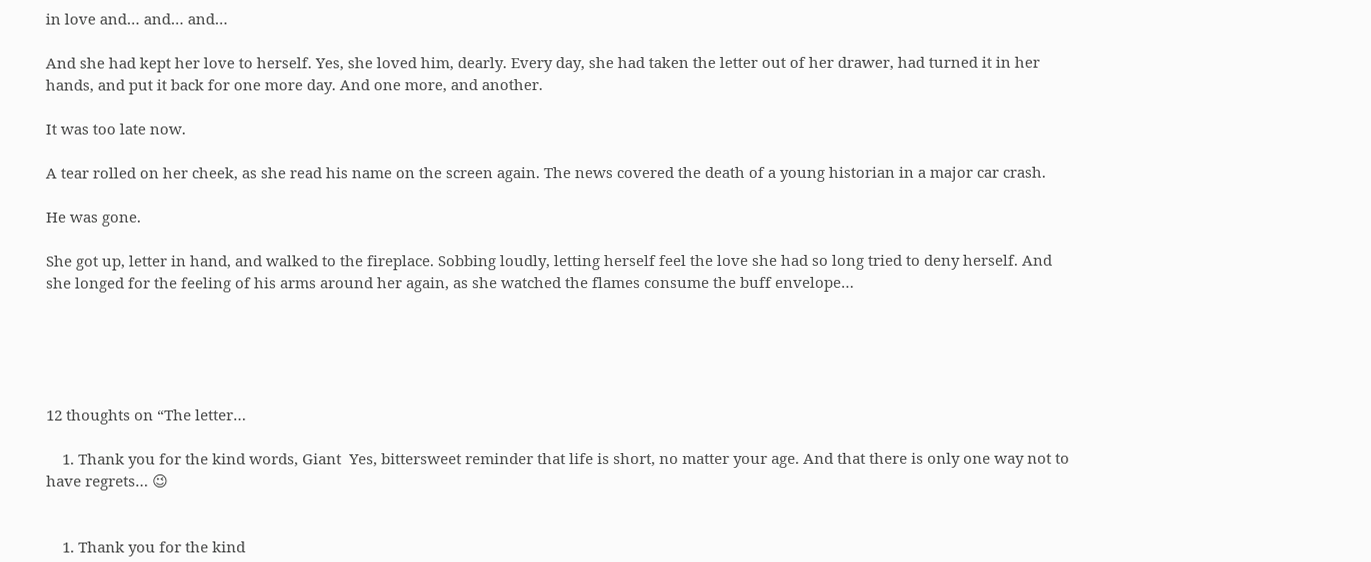in love and… and… and…

And she had kept her love to herself. Yes, she loved him, dearly. Every day, she had taken the letter out of her drawer, had turned it in her hands, and put it back for one more day. And one more, and another.

It was too late now.

A tear rolled on her cheek, as she read his name on the screen again. The news covered the death of a young historian in a major car crash.

He was gone.

She got up, letter in hand, and walked to the fireplace. Sobbing loudly, letting herself feel the love she had so long tried to deny herself. And she longed for the feeling of his arms around her again, as she watched the flames consume the buff envelope…





12 thoughts on “The letter…

    1. Thank you for the kind words, Giant  Yes, bittersweet reminder that life is short, no matter your age. And that there is only one way not to have regrets… 😉


    1. Thank you for the kind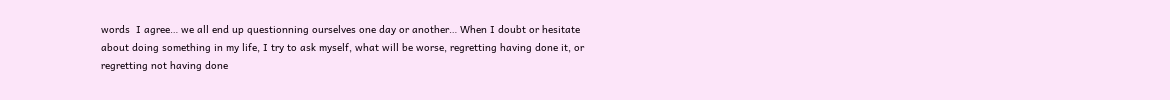words  I agree… we all end up questionning ourselves one day or another… When I doubt or hesitate about doing something in my life, I try to ask myself, what will be worse, regretting having done it, or regretting not having done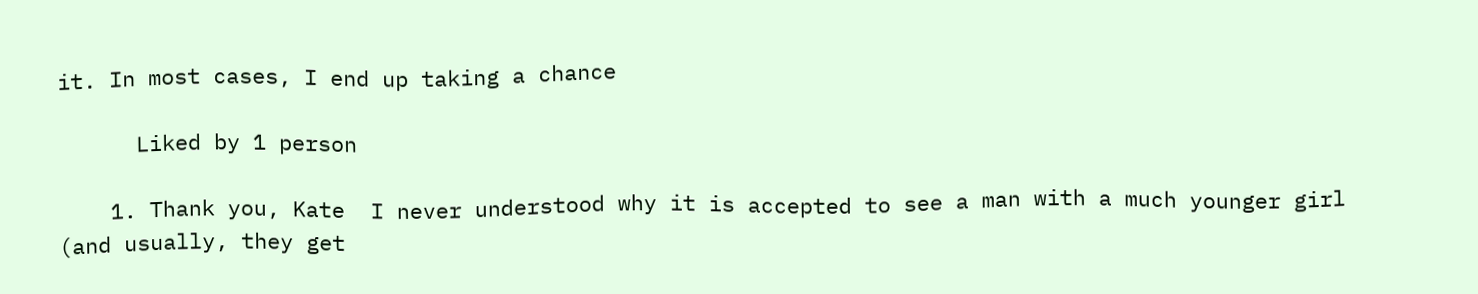it. In most cases, I end up taking a chance

      Liked by 1 person

    1. Thank you, Kate  I never understood why it is accepted to see a man with a much younger girl (and usually, they get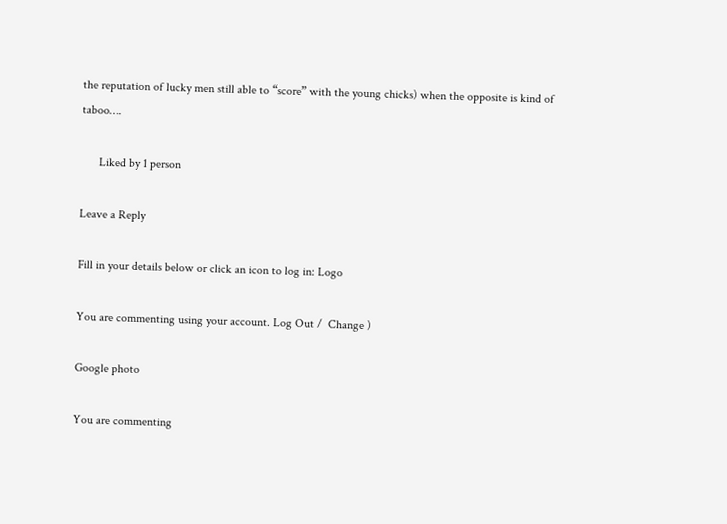the reputation of lucky men still able to “score” with the young chicks) when the opposite is kind of taboo….

      Liked by 1 person

Leave a Reply

Fill in your details below or click an icon to log in: Logo

You are commenting using your account. Log Out /  Change )

Google photo

You are commenting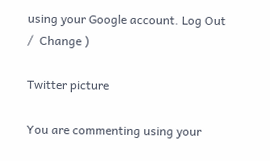using your Google account. Log Out /  Change )

Twitter picture

You are commenting using your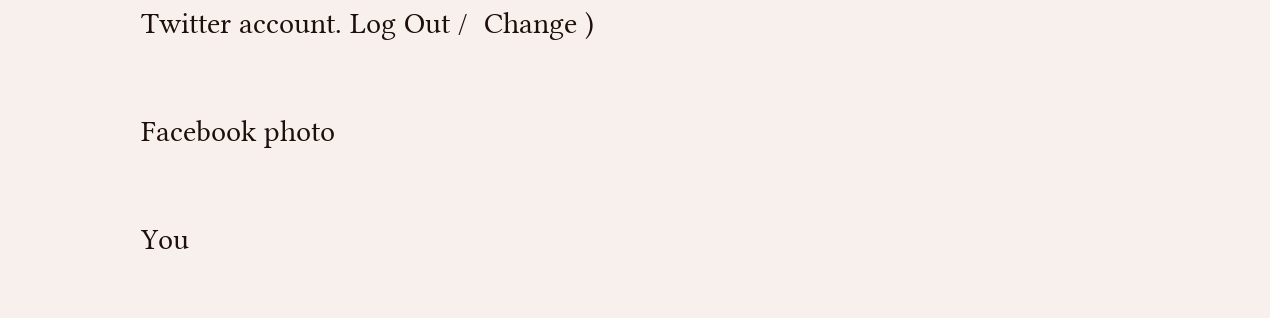Twitter account. Log Out /  Change )

Facebook photo

You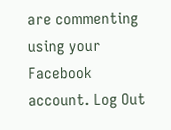are commenting using your Facebook account. Log Out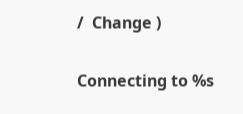/  Change )

Connecting to %s